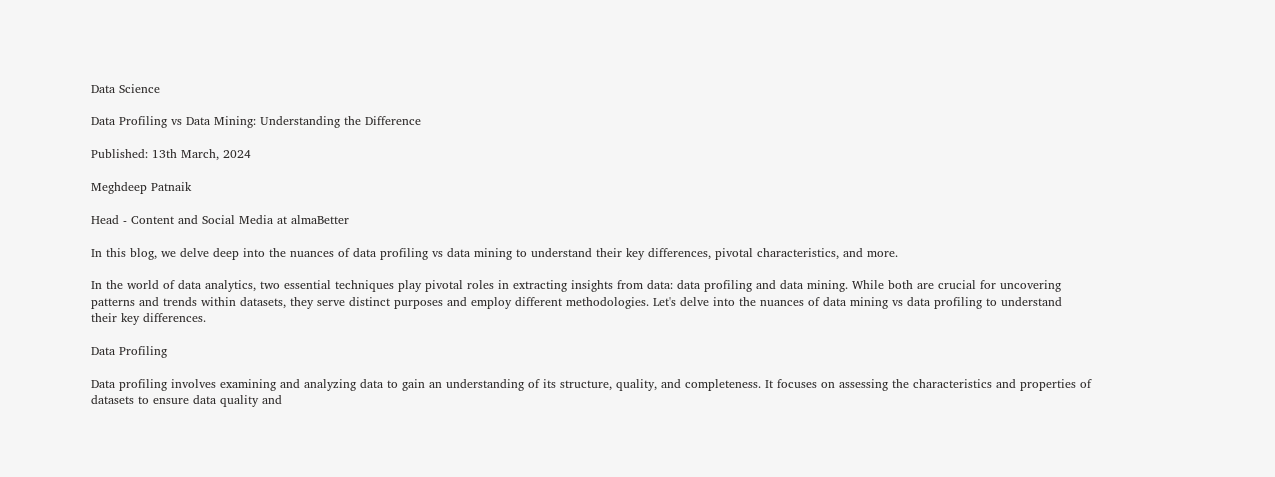Data Science

Data Profiling vs Data Mining: Understanding the Difference

Published: 13th March, 2024

Meghdeep Patnaik

Head - Content and Social Media at almaBetter

In this blog, we delve deep into the nuances of data profiling vs data mining to understand their key differences, pivotal characteristics, and more.

In the world of data analytics, two essential techniques play pivotal roles in extracting insights from data: data profiling and data mining. While both are crucial for uncovering patterns and trends within datasets, they serve distinct purposes and employ different methodologies. Let's delve into the nuances of data mining vs data profiling to understand their key differences.

Data Profiling

Data profiling involves examining and analyzing data to gain an understanding of its structure, quality, and completeness. It focuses on assessing the characteristics and properties of datasets to ensure data quality and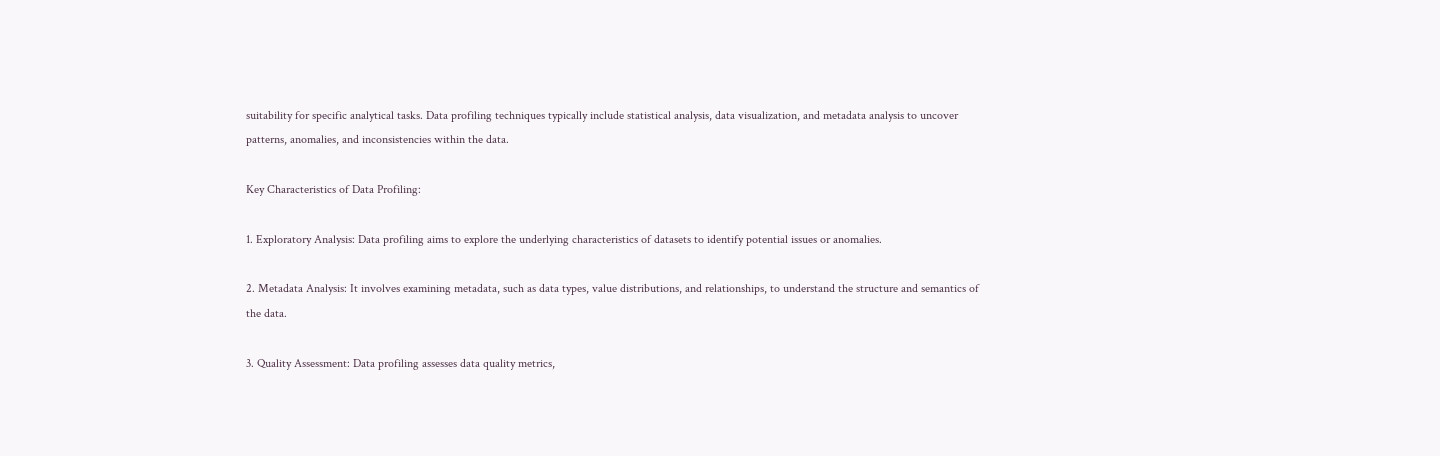suitability for specific analytical tasks. Data profiling techniques typically include statistical analysis, data visualization, and metadata analysis to uncover patterns, anomalies, and inconsistencies within the data.

Key Characteristics of Data Profiling:

1. Exploratory Analysis: Data profiling aims to explore the underlying characteristics of datasets to identify potential issues or anomalies.

2. Metadata Analysis: It involves examining metadata, such as data types, value distributions, and relationships, to understand the structure and semantics of the data.

3. Quality Assessment: Data profiling assesses data quality metrics,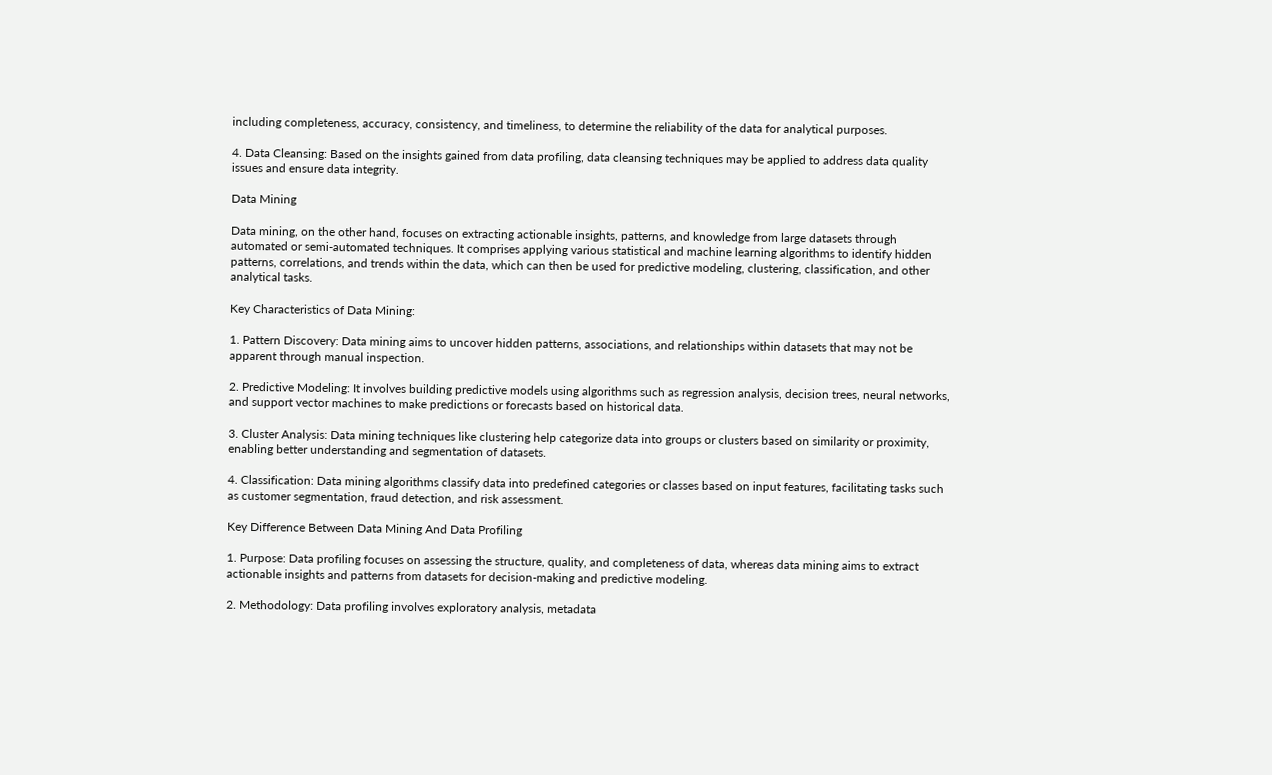including completeness, accuracy, consistency, and timeliness, to determine the reliability of the data for analytical purposes.

4. Data Cleansing: Based on the insights gained from data profiling, data cleansing techniques may be applied to address data quality issues and ensure data integrity.

Data Mining

Data mining, on the other hand, focuses on extracting actionable insights, patterns, and knowledge from large datasets through automated or semi-automated techniques. It comprises applying various statistical and machine learning algorithms to identify hidden patterns, correlations, and trends within the data, which can then be used for predictive modeling, clustering, classification, and other analytical tasks.

Key Characteristics of Data Mining:

1. Pattern Discovery: Data mining aims to uncover hidden patterns, associations, and relationships within datasets that may not be apparent through manual inspection.

2. Predictive Modeling: It involves building predictive models using algorithms such as regression analysis, decision trees, neural networks, and support vector machines to make predictions or forecasts based on historical data.

3. Cluster Analysis: Data mining techniques like clustering help categorize data into groups or clusters based on similarity or proximity, enabling better understanding and segmentation of datasets.

4. Classification: Data mining algorithms classify data into predefined categories or classes based on input features, facilitating tasks such as customer segmentation, fraud detection, and risk assessment.

Key Difference Between Data Mining And Data Profiling

1. Purpose: Data profiling focuses on assessing the structure, quality, and completeness of data, whereas data mining aims to extract actionable insights and patterns from datasets for decision-making and predictive modeling.

2. Methodology: Data profiling involves exploratory analysis, metadata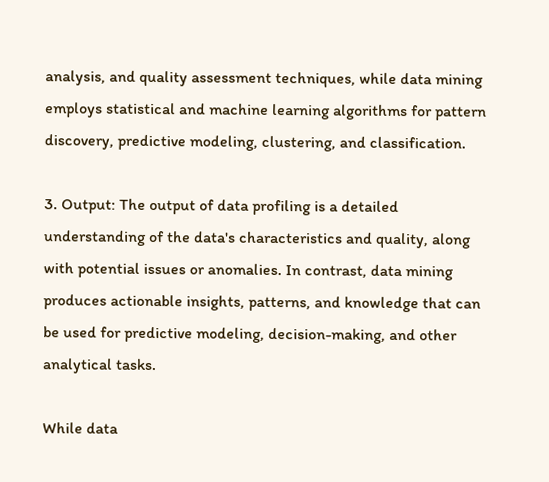analysis, and quality assessment techniques, while data mining employs statistical and machine learning algorithms for pattern discovery, predictive modeling, clustering, and classification.

3. Output: The output of data profiling is a detailed understanding of the data's characteristics and quality, along with potential issues or anomalies. In contrast, data mining produces actionable insights, patterns, and knowledge that can be used for predictive modeling, decision-making, and other analytical tasks.

While data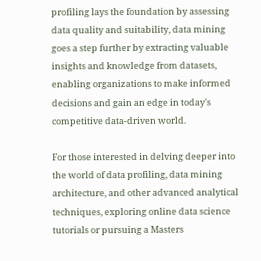profiling lays the foundation by assessing data quality and suitability, data mining goes a step further by extracting valuable insights and knowledge from datasets, enabling organizations to make informed decisions and gain an edge in today's competitive data-driven world.

For those interested in delving deeper into the world of data profiling, data mining architecture, and other advanced analytical techniques, exploring online data science tutorials or pursuing a Masters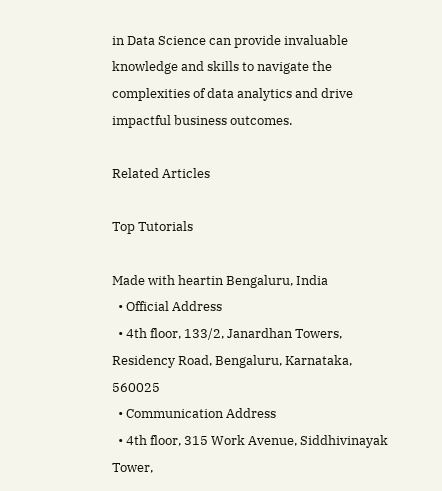in Data Science can provide invaluable knowledge and skills to navigate the complexities of data analytics and drive impactful business outcomes.

Related Articles

Top Tutorials

Made with heartin Bengaluru, India
  • Official Address
  • 4th floor, 133/2, Janardhan Towers, Residency Road, Bengaluru, Karnataka, 560025
  • Communication Address
  • 4th floor, 315 Work Avenue, Siddhivinayak Tower,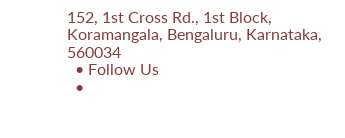152, 1st Cross Rd., 1st Block, Koramangala, Bengaluru, Karnataka, 560034
  • Follow Us
  •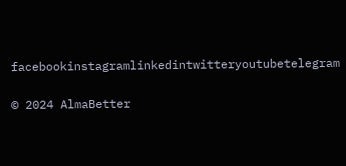facebookinstagramlinkedintwitteryoutubetelegram

© 2024 AlmaBetter